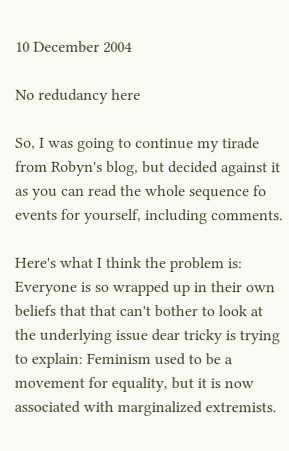10 December 2004

No redudancy here

So, I was going to continue my tirade from Robyn's blog, but decided against it as you can read the whole sequence fo events for yourself, including comments.

Here's what I think the problem is: Everyone is so wrapped up in their own beliefs that that can't bother to look at the underlying issue dear tricky is trying to explain: Feminism used to be a movement for equality, but it is now associated with marginalized extremists.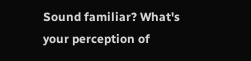Sound familiar? What's your perception of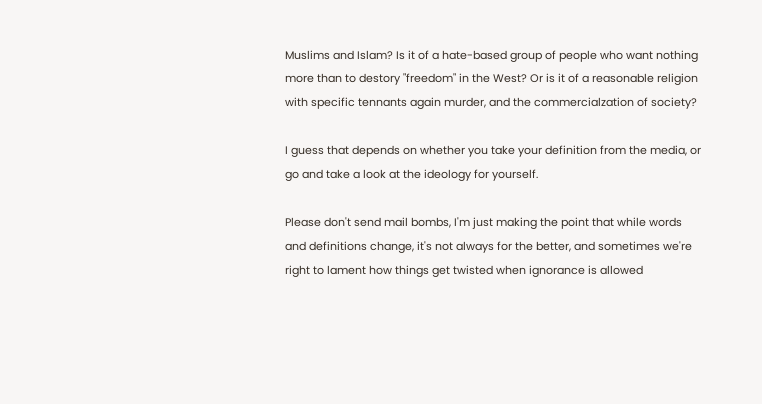Muslims and Islam? Is it of a hate-based group of people who want nothing more than to destory "freedom" in the West? Or is it of a reasonable religion with specific tennants again murder, and the commercialzation of society?

I guess that depends on whether you take your definition from the media, or go and take a look at the ideology for yourself.

Please don't send mail bombs, I'm just making the point that while words and definitions change, it's not always for the better, and sometimes we're right to lament how things get twisted when ignorance is allowed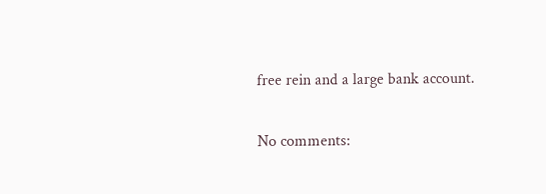free rein and a large bank account.

No comments: